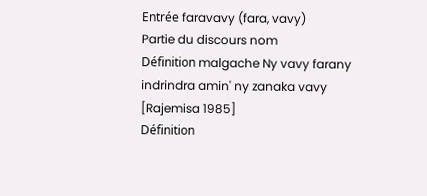Entrée faravavy (fara, vavy)
Partie du discours nom
Définition malgache Ny vavy farany indrindra amin' ny zanaka vavy [Rajemisa 1985]
Définition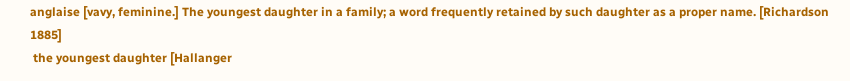anglaise [vavy, feminine.] The youngest daughter in a family; a word frequently retained by such daughter as a proper name. [Richardson 1885]
 the youngest daughter [Hallanger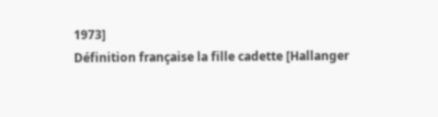1973]
Définition française la fille cadette [Hallanger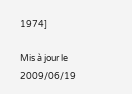1974]

Mis à jour le 2009/06/19